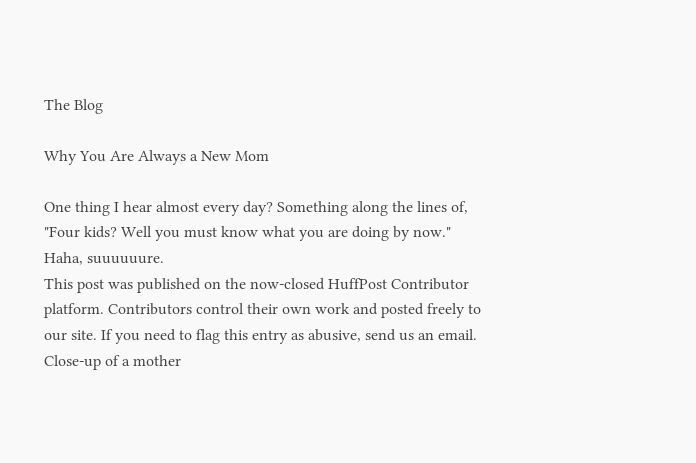The Blog

Why You Are Always a New Mom

One thing I hear almost every day? Something along the lines of, "Four kids? Well you must know what you are doing by now." Haha, suuuuuure.
This post was published on the now-closed HuffPost Contributor platform. Contributors control their own work and posted freely to our site. If you need to flag this entry as abusive, send us an email.
Close-up of a mother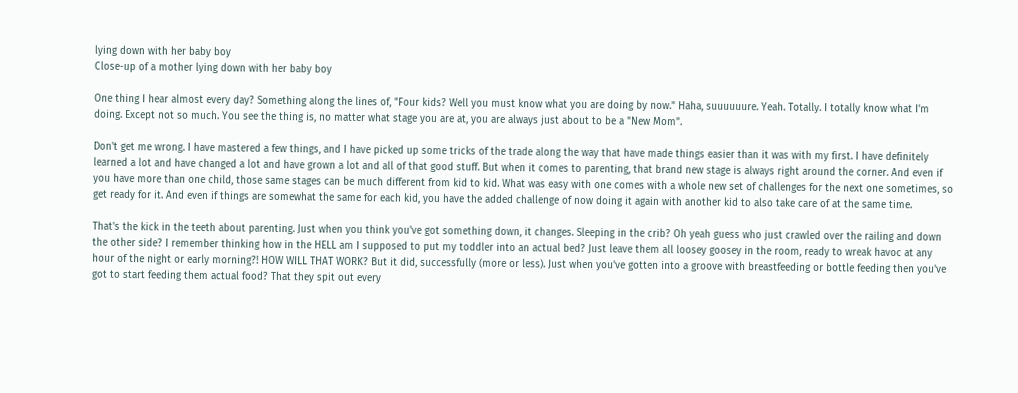lying down with her baby boy
Close-up of a mother lying down with her baby boy

One thing I hear almost every day? Something along the lines of, "Four kids? Well you must know what you are doing by now." Haha, suuuuuure. Yeah. Totally. I totally know what I'm doing. Except not so much. You see the thing is, no matter what stage you are at, you are always just about to be a "New Mom".

Don't get me wrong. I have mastered a few things, and I have picked up some tricks of the trade along the way that have made things easier than it was with my first. I have definitely learned a lot and have changed a lot and have grown a lot and all of that good stuff. But when it comes to parenting, that brand new stage is always right around the corner. And even if you have more than one child, those same stages can be much different from kid to kid. What was easy with one comes with a whole new set of challenges for the next one sometimes, so get ready for it. And even if things are somewhat the same for each kid, you have the added challenge of now doing it again with another kid to also take care of at the same time.

That's the kick in the teeth about parenting. Just when you think you've got something down, it changes. Sleeping in the crib? Oh yeah guess who just crawled over the railing and down the other side? I remember thinking how in the HELL am I supposed to put my toddler into an actual bed? Just leave them all loosey goosey in the room, ready to wreak havoc at any hour of the night or early morning?! HOW WILL THAT WORK? But it did, successfully (more or less). Just when you've gotten into a groove with breastfeeding or bottle feeding then you've got to start feeding them actual food? That they spit out every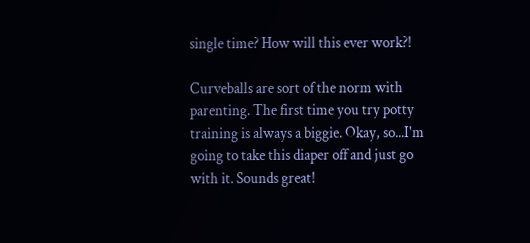single time? How will this ever work?!

Curveballs are sort of the norm with parenting. The first time you try potty training is always a biggie. Okay, so...I'm going to take this diaper off and just go with it. Sounds great!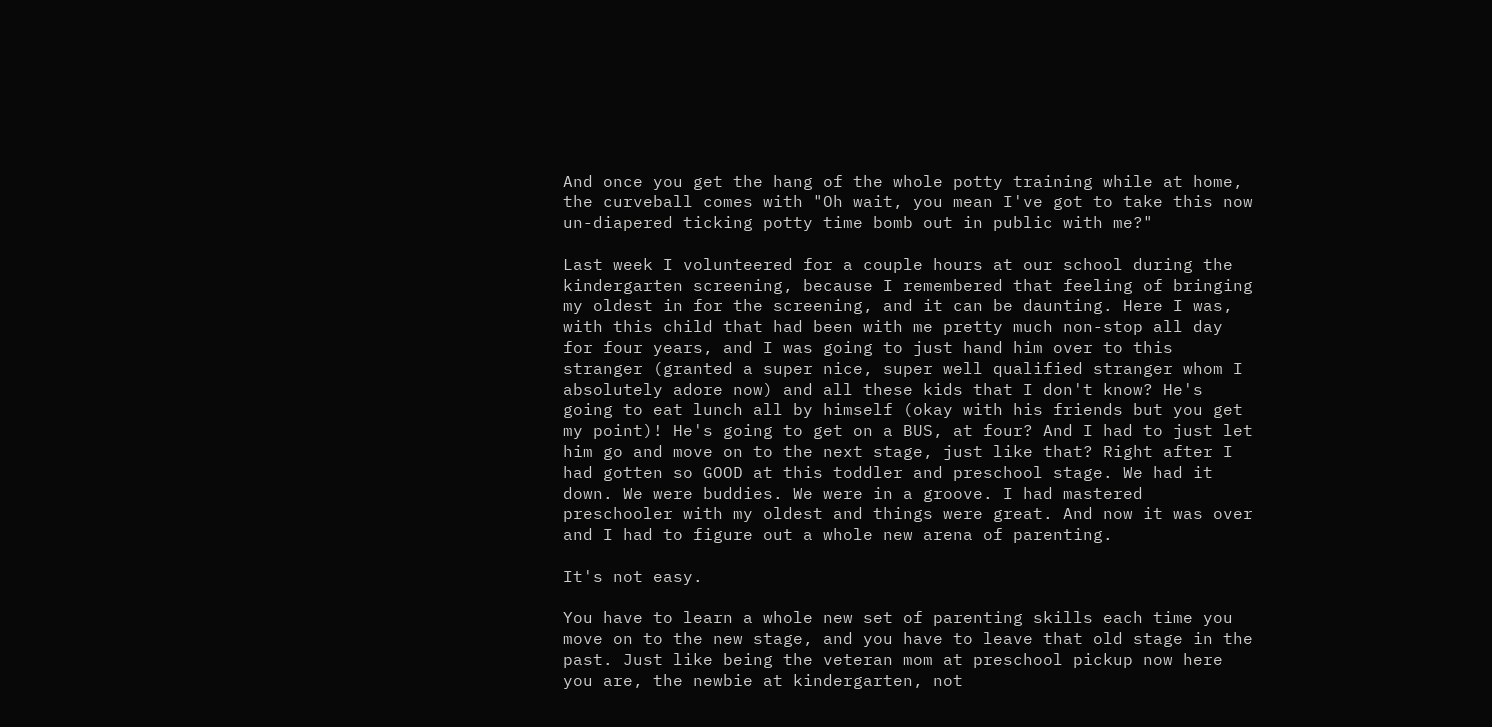And once you get the hang of the whole potty training while at home, the curveball comes with "Oh wait, you mean I've got to take this now un-diapered ticking potty time bomb out in public with me?"

Last week I volunteered for a couple hours at our school during the kindergarten screening, because I remembered that feeling of bringing my oldest in for the screening, and it can be daunting. Here I was, with this child that had been with me pretty much non-stop all day for four years, and I was going to just hand him over to this stranger (granted a super nice, super well qualified stranger whom I absolutely adore now) and all these kids that I don't know? He's going to eat lunch all by himself (okay with his friends but you get my point)! He's going to get on a BUS, at four? And I had to just let him go and move on to the next stage, just like that? Right after I had gotten so GOOD at this toddler and preschool stage. We had it down. We were buddies. We were in a groove. I had mastered preschooler with my oldest and things were great. And now it was over and I had to figure out a whole new arena of parenting.

It's not easy.

You have to learn a whole new set of parenting skills each time you move on to the new stage, and you have to leave that old stage in the past. Just like being the veteran mom at preschool pickup now here you are, the newbie at kindergarten, not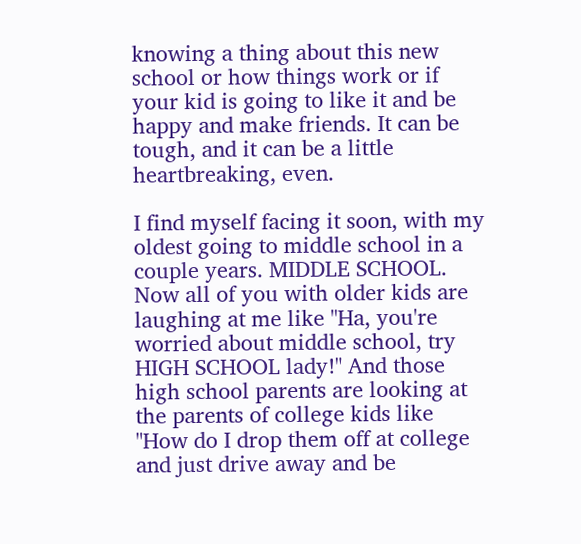knowing a thing about this new school or how things work or if your kid is going to like it and be happy and make friends. It can be tough, and it can be a little heartbreaking, even.

I find myself facing it soon, with my oldest going to middle school in a couple years. MIDDLE SCHOOL. Now all of you with older kids are laughing at me like "Ha, you're worried about middle school, try HIGH SCHOOL lady!" And those high school parents are looking at the parents of college kids like "How do I drop them off at college and just drive away and be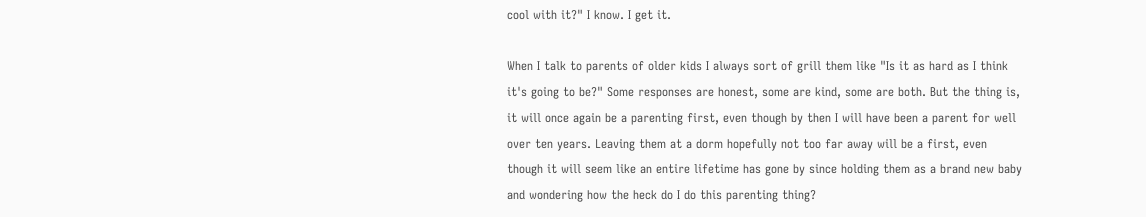cool with it?" I know. I get it.

When I talk to parents of older kids I always sort of grill them like "Is it as hard as I think it's going to be?" Some responses are honest, some are kind, some are both. But the thing is, it will once again be a parenting first, even though by then I will have been a parent for well over ten years. Leaving them at a dorm hopefully not too far away will be a first, even though it will seem like an entire lifetime has gone by since holding them as a brand new baby and wondering how the heck do I do this parenting thing?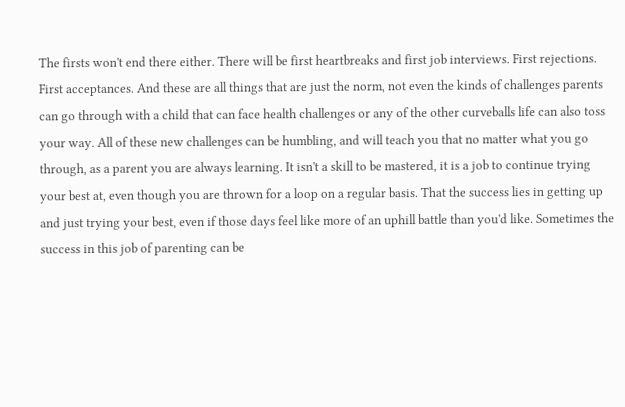The firsts won't end there either. There will be first heartbreaks and first job interviews. First rejections. First acceptances. And these are all things that are just the norm, not even the kinds of challenges parents can go through with a child that can face health challenges or any of the other curveballs life can also toss your way. All of these new challenges can be humbling, and will teach you that no matter what you go through, as a parent you are always learning. It isn't a skill to be mastered, it is a job to continue trying your best at, even though you are thrown for a loop on a regular basis. That the success lies in getting up and just trying your best, even if those days feel like more of an uphill battle than you'd like. Sometimes the success in this job of parenting can be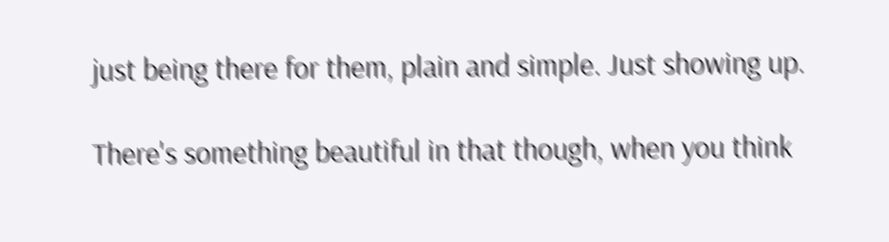just being there for them, plain and simple. Just showing up.

There's something beautiful in that though, when you think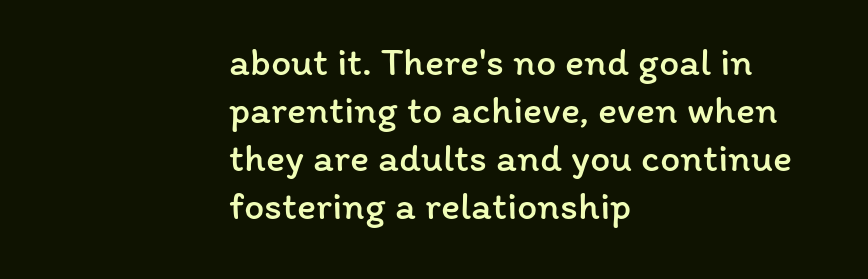about it. There's no end goal in parenting to achieve, even when they are adults and you continue fostering a relationship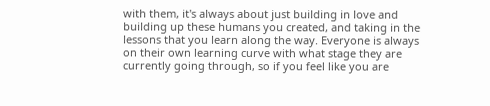with them, it's always about just building in love and building up these humans you created, and taking in the lessons that you learn along the way. Everyone is always on their own learning curve with what stage they are currently going through, so if you feel like you are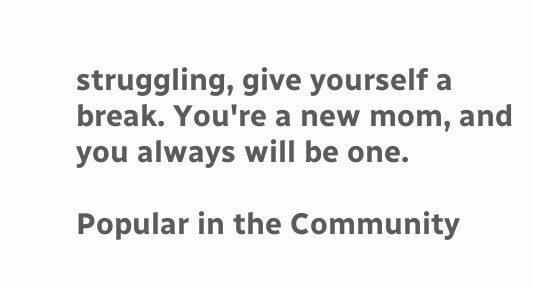struggling, give yourself a break. You're a new mom, and you always will be one.

Popular in the Community